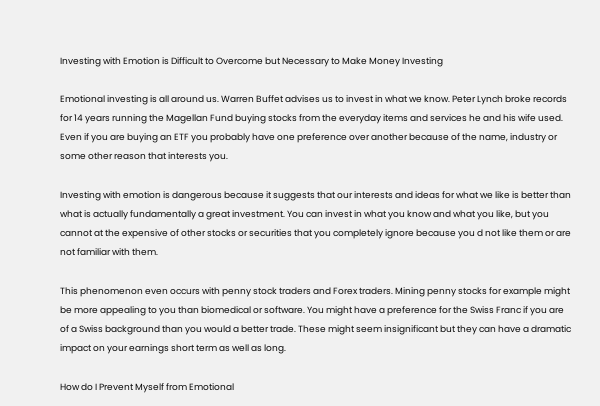Investing with Emotion is Difficult to Overcome but Necessary to Make Money Investing

Emotional investing is all around us. Warren Buffet advises us to invest in what we know. Peter Lynch broke records for 14 years running the Magellan Fund buying stocks from the everyday items and services he and his wife used. Even if you are buying an ETF you probably have one preference over another because of the name, industry or some other reason that interests you.

Investing with emotion is dangerous because it suggests that our interests and ideas for what we like is better than what is actually fundamentally a great investment. You can invest in what you know and what you like, but you cannot at the expensive of other stocks or securities that you completely ignore because you d not like them or are not familiar with them.

This phenomenon even occurs with penny stock traders and Forex traders. Mining penny stocks for example might be more appealing to you than biomedical or software. You might have a preference for the Swiss Franc if you are of a Swiss background than you would a better trade. These might seem insignificant but they can have a dramatic impact on your earnings short term as well as long.

How do I Prevent Myself from Emotional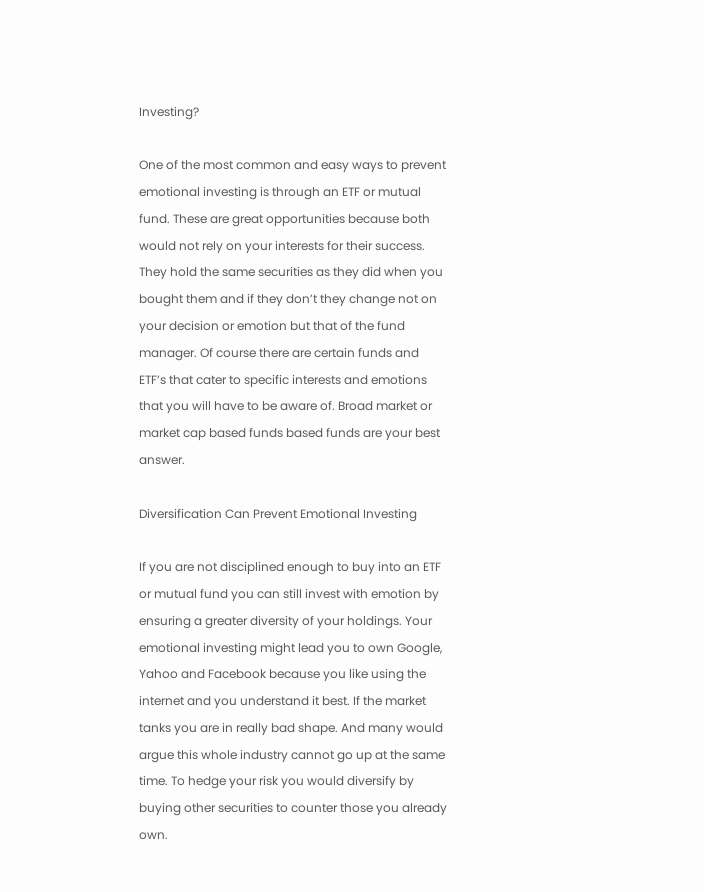Investing?

One of the most common and easy ways to prevent emotional investing is through an ETF or mutual fund. These are great opportunities because both would not rely on your interests for their success. They hold the same securities as they did when you bought them and if they don’t they change not on your decision or emotion but that of the fund manager. Of course there are certain funds and ETF’s that cater to specific interests and emotions that you will have to be aware of. Broad market or market cap based funds based funds are your best answer.

Diversification Can Prevent Emotional Investing

If you are not disciplined enough to buy into an ETF or mutual fund you can still invest with emotion by ensuring a greater diversity of your holdings. Your emotional investing might lead you to own Google, Yahoo and Facebook because you like using the internet and you understand it best. If the market tanks you are in really bad shape. And many would argue this whole industry cannot go up at the same time. To hedge your risk you would diversify by buying other securities to counter those you already own.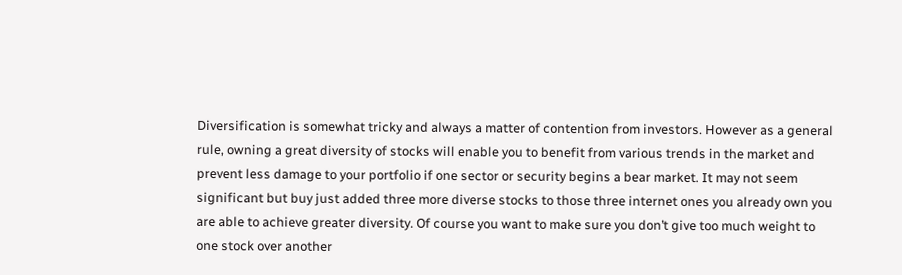Diversification is somewhat tricky and always a matter of contention from investors. However as a general rule, owning a great diversity of stocks will enable you to benefit from various trends in the market and prevent less damage to your portfolio if one sector or security begins a bear market. It may not seem significant but buy just added three more diverse stocks to those three internet ones you already own you are able to achieve greater diversity. Of course you want to make sure you don’t give too much weight to one stock over another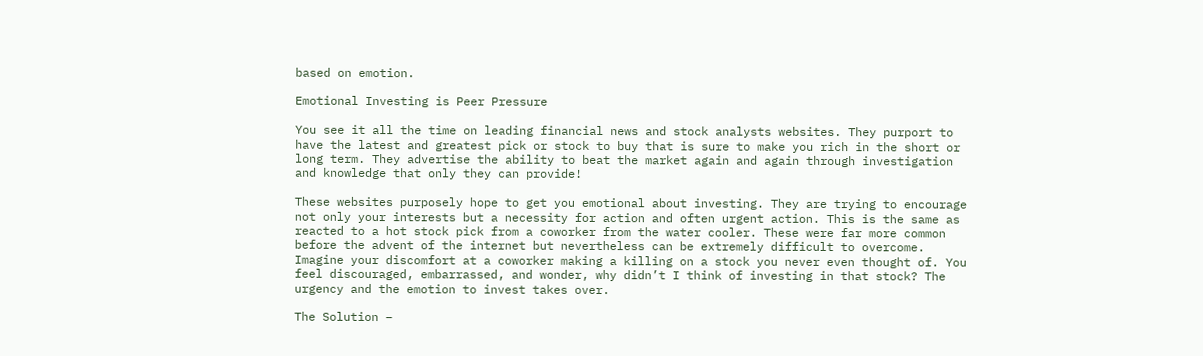based on emotion.

Emotional Investing is Peer Pressure

You see it all the time on leading financial news and stock analysts websites. They purport to have the latest and greatest pick or stock to buy that is sure to make you rich in the short or long term. They advertise the ability to beat the market again and again through investigation and knowledge that only they can provide!

These websites purposely hope to get you emotional about investing. They are trying to encourage not only your interests but a necessity for action and often urgent action. This is the same as reacted to a hot stock pick from a coworker from the water cooler. These were far more common before the advent of the internet but nevertheless can be extremely difficult to overcome. Imagine your discomfort at a coworker making a killing on a stock you never even thought of. You feel discouraged, embarrassed, and wonder, why didn’t I think of investing in that stock? The urgency and the emotion to invest takes over.

The Solution –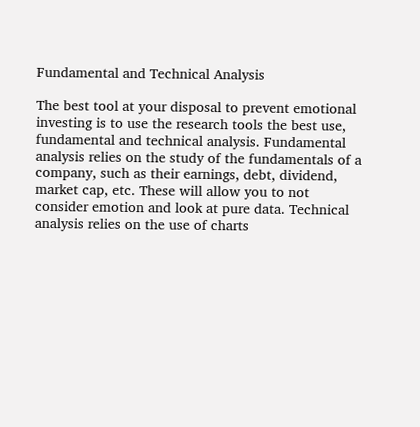Fundamental and Technical Analysis

The best tool at your disposal to prevent emotional investing is to use the research tools the best use, fundamental and technical analysis. Fundamental analysis relies on the study of the fundamentals of a company, such as their earnings, debt, dividend, market cap, etc. These will allow you to not consider emotion and look at pure data. Technical analysis relies on the use of charts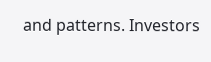and patterns. Investors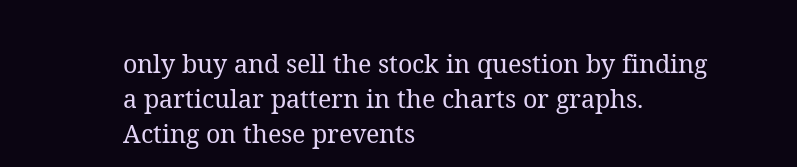only buy and sell the stock in question by finding a particular pattern in the charts or graphs. Acting on these prevents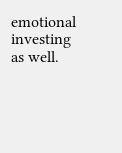emotional investing as well.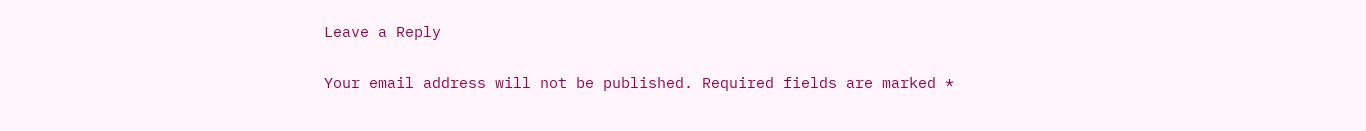Leave a Reply

Your email address will not be published. Required fields are marked *